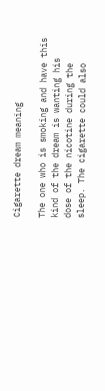Cigarette dream meaning

The one who is smoking and have this kind of the dream is wanting his dose of the nicotine during the sleep. The cigarette could also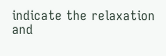indicate the relaxation and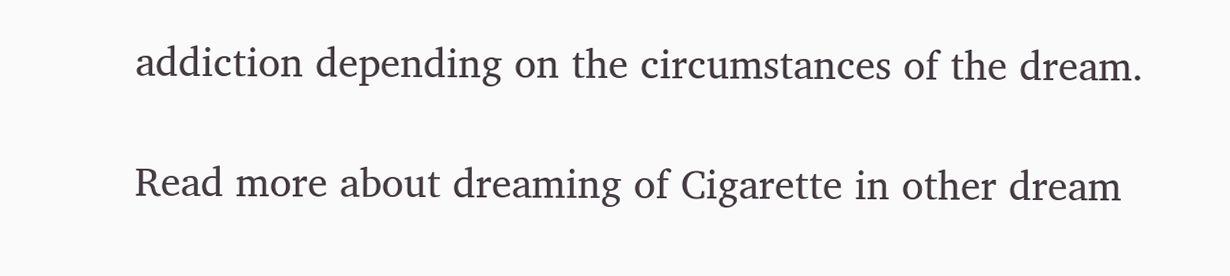addiction depending on the circumstances of the dream.

Read more about dreaming of Cigarette in other dream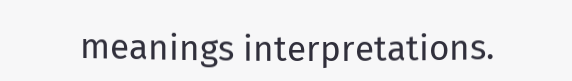meanings interpretations.